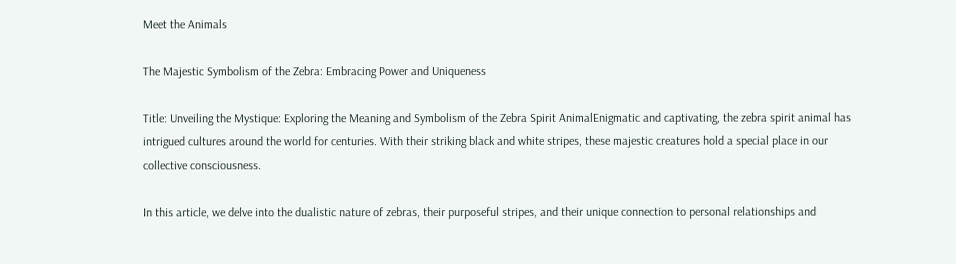Meet the Animals

The Majestic Symbolism of the Zebra: Embracing Power and Uniqueness

Title: Unveiling the Mystique: Exploring the Meaning and Symbolism of the Zebra Spirit AnimalEnigmatic and captivating, the zebra spirit animal has intrigued cultures around the world for centuries. With their striking black and white stripes, these majestic creatures hold a special place in our collective consciousness.

In this article, we delve into the dualistic nature of zebras, their purposeful stripes, and their unique connection to personal relationships and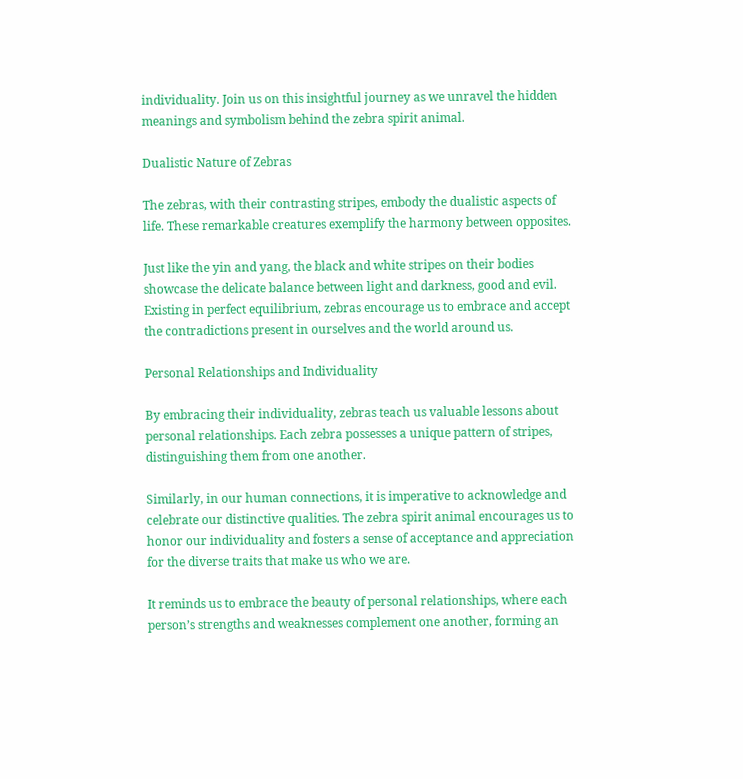individuality. Join us on this insightful journey as we unravel the hidden meanings and symbolism behind the zebra spirit animal.

Dualistic Nature of Zebras

The zebras, with their contrasting stripes, embody the dualistic aspects of life. These remarkable creatures exemplify the harmony between opposites.

Just like the yin and yang, the black and white stripes on their bodies showcase the delicate balance between light and darkness, good and evil. Existing in perfect equilibrium, zebras encourage us to embrace and accept the contradictions present in ourselves and the world around us.

Personal Relationships and Individuality

By embracing their individuality, zebras teach us valuable lessons about personal relationships. Each zebra possesses a unique pattern of stripes, distinguishing them from one another.

Similarly, in our human connections, it is imperative to acknowledge and celebrate our distinctive qualities. The zebra spirit animal encourages us to honor our individuality and fosters a sense of acceptance and appreciation for the diverse traits that make us who we are.

It reminds us to embrace the beauty of personal relationships, where each person’s strengths and weaknesses complement one another, forming an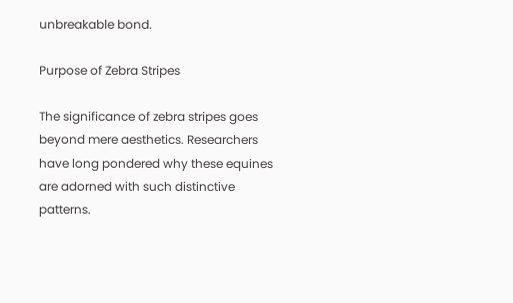unbreakable bond.

Purpose of Zebra Stripes

The significance of zebra stripes goes beyond mere aesthetics. Researchers have long pondered why these equines are adorned with such distinctive patterns.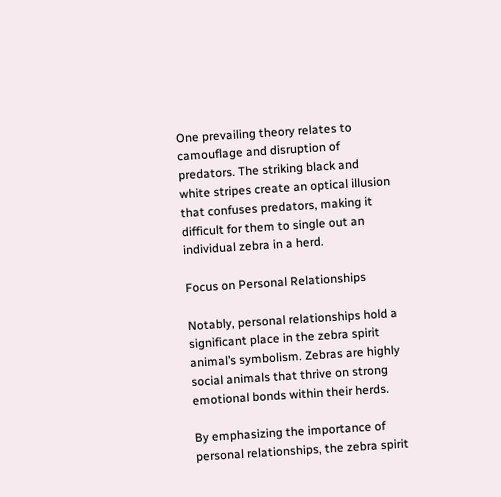One prevailing theory relates to camouflage and disruption of predators. The striking black and white stripes create an optical illusion that confuses predators, making it difficult for them to single out an individual zebra in a herd.

Focus on Personal Relationships

Notably, personal relationships hold a significant place in the zebra spirit animal’s symbolism. Zebras are highly social animals that thrive on strong emotional bonds within their herds.

By emphasizing the importance of personal relationships, the zebra spirit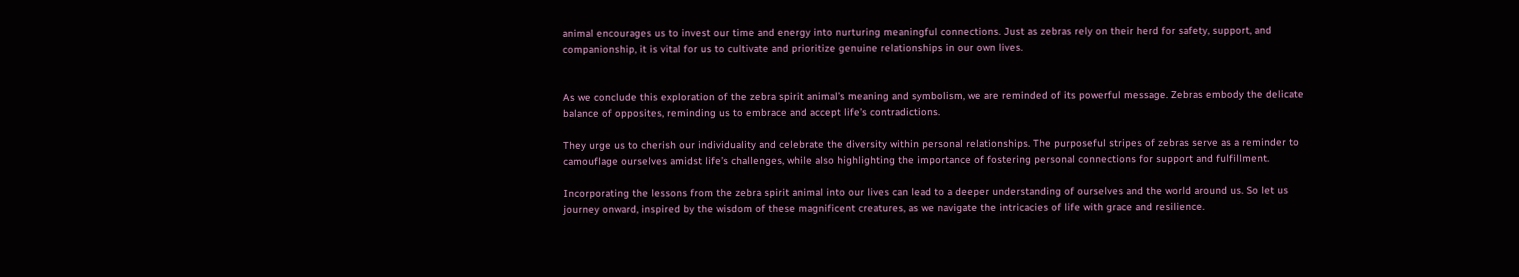animal encourages us to invest our time and energy into nurturing meaningful connections. Just as zebras rely on their herd for safety, support, and companionship, it is vital for us to cultivate and prioritize genuine relationships in our own lives.


As we conclude this exploration of the zebra spirit animal’s meaning and symbolism, we are reminded of its powerful message. Zebras embody the delicate balance of opposites, reminding us to embrace and accept life’s contradictions.

They urge us to cherish our individuality and celebrate the diversity within personal relationships. The purposeful stripes of zebras serve as a reminder to camouflage ourselves amidst life’s challenges, while also highlighting the importance of fostering personal connections for support and fulfillment.

Incorporating the lessons from the zebra spirit animal into our lives can lead to a deeper understanding of ourselves and the world around us. So let us journey onward, inspired by the wisdom of these magnificent creatures, as we navigate the intricacies of life with grace and resilience.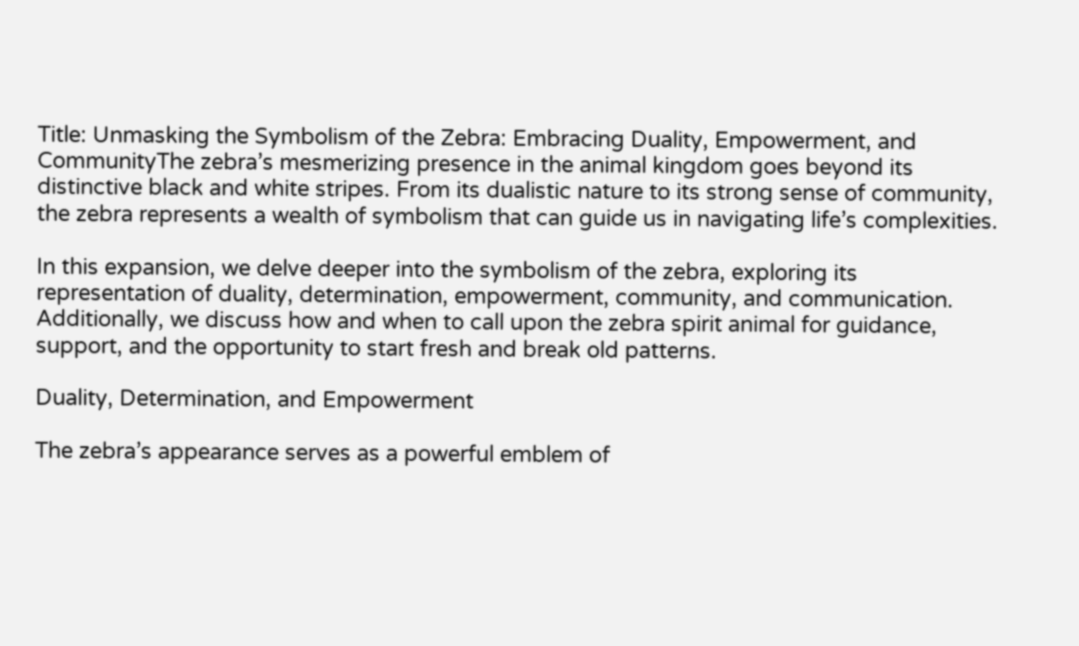Title: Unmasking the Symbolism of the Zebra: Embracing Duality, Empowerment, and CommunityThe zebra’s mesmerizing presence in the animal kingdom goes beyond its distinctive black and white stripes. From its dualistic nature to its strong sense of community, the zebra represents a wealth of symbolism that can guide us in navigating life’s complexities.

In this expansion, we delve deeper into the symbolism of the zebra, exploring its representation of duality, determination, empowerment, community, and communication. Additionally, we discuss how and when to call upon the zebra spirit animal for guidance, support, and the opportunity to start fresh and break old patterns.

Duality, Determination, and Empowerment

The zebra’s appearance serves as a powerful emblem of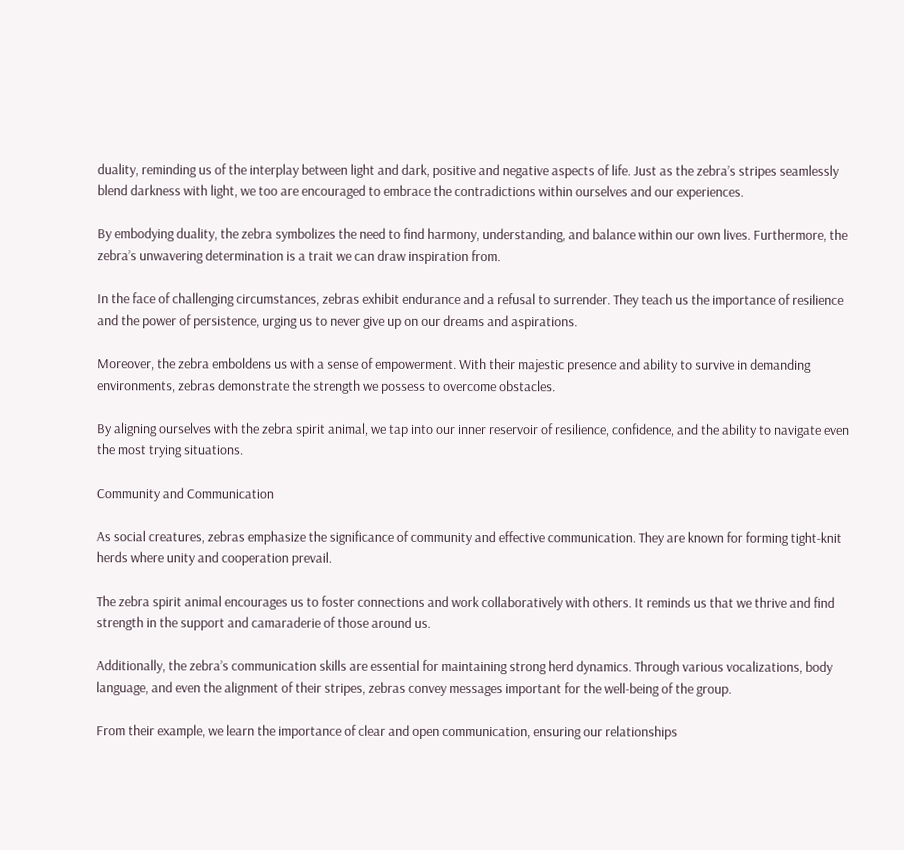duality, reminding us of the interplay between light and dark, positive and negative aspects of life. Just as the zebra’s stripes seamlessly blend darkness with light, we too are encouraged to embrace the contradictions within ourselves and our experiences.

By embodying duality, the zebra symbolizes the need to find harmony, understanding, and balance within our own lives. Furthermore, the zebra’s unwavering determination is a trait we can draw inspiration from.

In the face of challenging circumstances, zebras exhibit endurance and a refusal to surrender. They teach us the importance of resilience and the power of persistence, urging us to never give up on our dreams and aspirations.

Moreover, the zebra emboldens us with a sense of empowerment. With their majestic presence and ability to survive in demanding environments, zebras demonstrate the strength we possess to overcome obstacles.

By aligning ourselves with the zebra spirit animal, we tap into our inner reservoir of resilience, confidence, and the ability to navigate even the most trying situations.

Community and Communication

As social creatures, zebras emphasize the significance of community and effective communication. They are known for forming tight-knit herds where unity and cooperation prevail.

The zebra spirit animal encourages us to foster connections and work collaboratively with others. It reminds us that we thrive and find strength in the support and camaraderie of those around us.

Additionally, the zebra’s communication skills are essential for maintaining strong herd dynamics. Through various vocalizations, body language, and even the alignment of their stripes, zebras convey messages important for the well-being of the group.

From their example, we learn the importance of clear and open communication, ensuring our relationships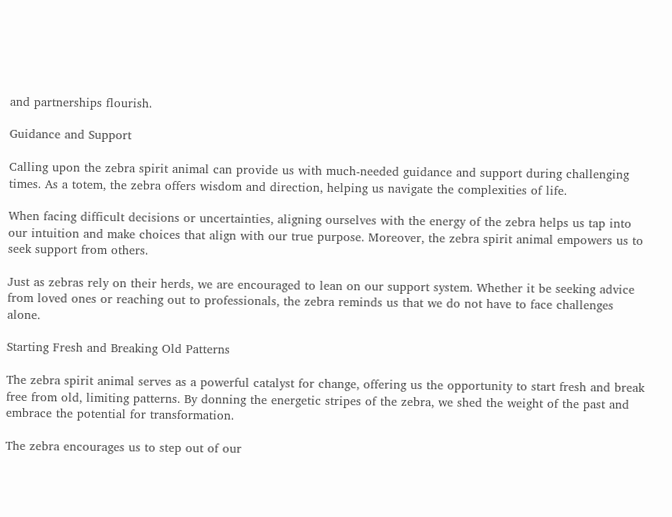and partnerships flourish.

Guidance and Support

Calling upon the zebra spirit animal can provide us with much-needed guidance and support during challenging times. As a totem, the zebra offers wisdom and direction, helping us navigate the complexities of life.

When facing difficult decisions or uncertainties, aligning ourselves with the energy of the zebra helps us tap into our intuition and make choices that align with our true purpose. Moreover, the zebra spirit animal empowers us to seek support from others.

Just as zebras rely on their herds, we are encouraged to lean on our support system. Whether it be seeking advice from loved ones or reaching out to professionals, the zebra reminds us that we do not have to face challenges alone.

Starting Fresh and Breaking Old Patterns

The zebra spirit animal serves as a powerful catalyst for change, offering us the opportunity to start fresh and break free from old, limiting patterns. By donning the energetic stripes of the zebra, we shed the weight of the past and embrace the potential for transformation.

The zebra encourages us to step out of our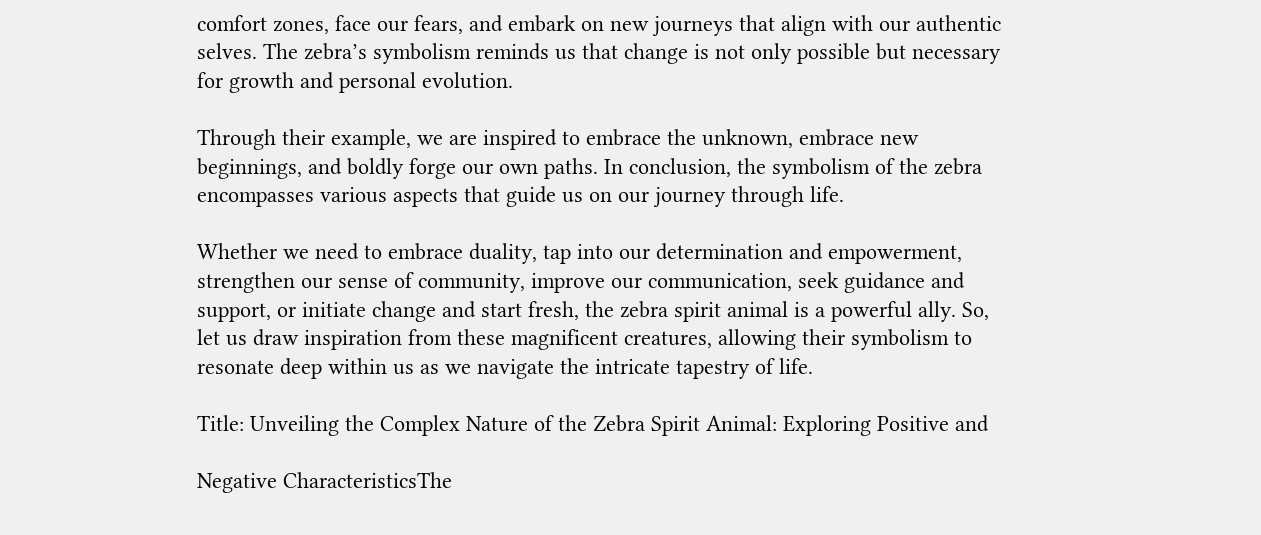comfort zones, face our fears, and embark on new journeys that align with our authentic selves. The zebra’s symbolism reminds us that change is not only possible but necessary for growth and personal evolution.

Through their example, we are inspired to embrace the unknown, embrace new beginnings, and boldly forge our own paths. In conclusion, the symbolism of the zebra encompasses various aspects that guide us on our journey through life.

Whether we need to embrace duality, tap into our determination and empowerment, strengthen our sense of community, improve our communication, seek guidance and support, or initiate change and start fresh, the zebra spirit animal is a powerful ally. So, let us draw inspiration from these magnificent creatures, allowing their symbolism to resonate deep within us as we navigate the intricate tapestry of life.

Title: Unveiling the Complex Nature of the Zebra Spirit Animal: Exploring Positive and

Negative CharacteristicsThe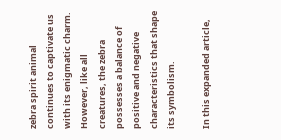zebra spirit animal continues to captivate us with its enigmatic charm. However, like all creatures, the zebra possesses a balance of positive and negative characteristics that shape its symbolism.

In this expanded article,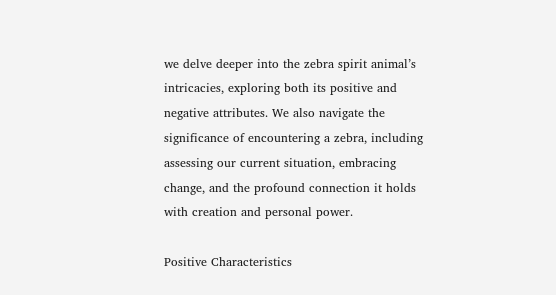we delve deeper into the zebra spirit animal’s intricacies, exploring both its positive and negative attributes. We also navigate the significance of encountering a zebra, including assessing our current situation, embracing change, and the profound connection it holds with creation and personal power.

Positive Characteristics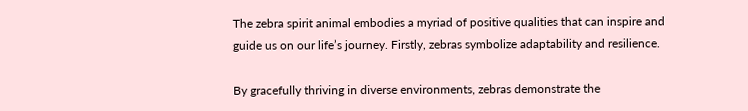The zebra spirit animal embodies a myriad of positive qualities that can inspire and guide us on our life’s journey. Firstly, zebras symbolize adaptability and resilience.

By gracefully thriving in diverse environments, zebras demonstrate the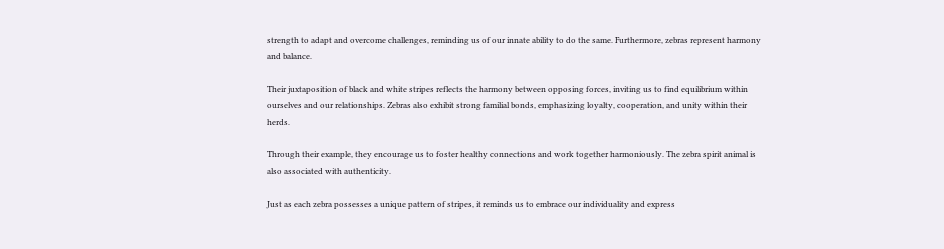strength to adapt and overcome challenges, reminding us of our innate ability to do the same. Furthermore, zebras represent harmony and balance.

Their juxtaposition of black and white stripes reflects the harmony between opposing forces, inviting us to find equilibrium within ourselves and our relationships. Zebras also exhibit strong familial bonds, emphasizing loyalty, cooperation, and unity within their herds.

Through their example, they encourage us to foster healthy connections and work together harmoniously. The zebra spirit animal is also associated with authenticity.

Just as each zebra possesses a unique pattern of stripes, it reminds us to embrace our individuality and express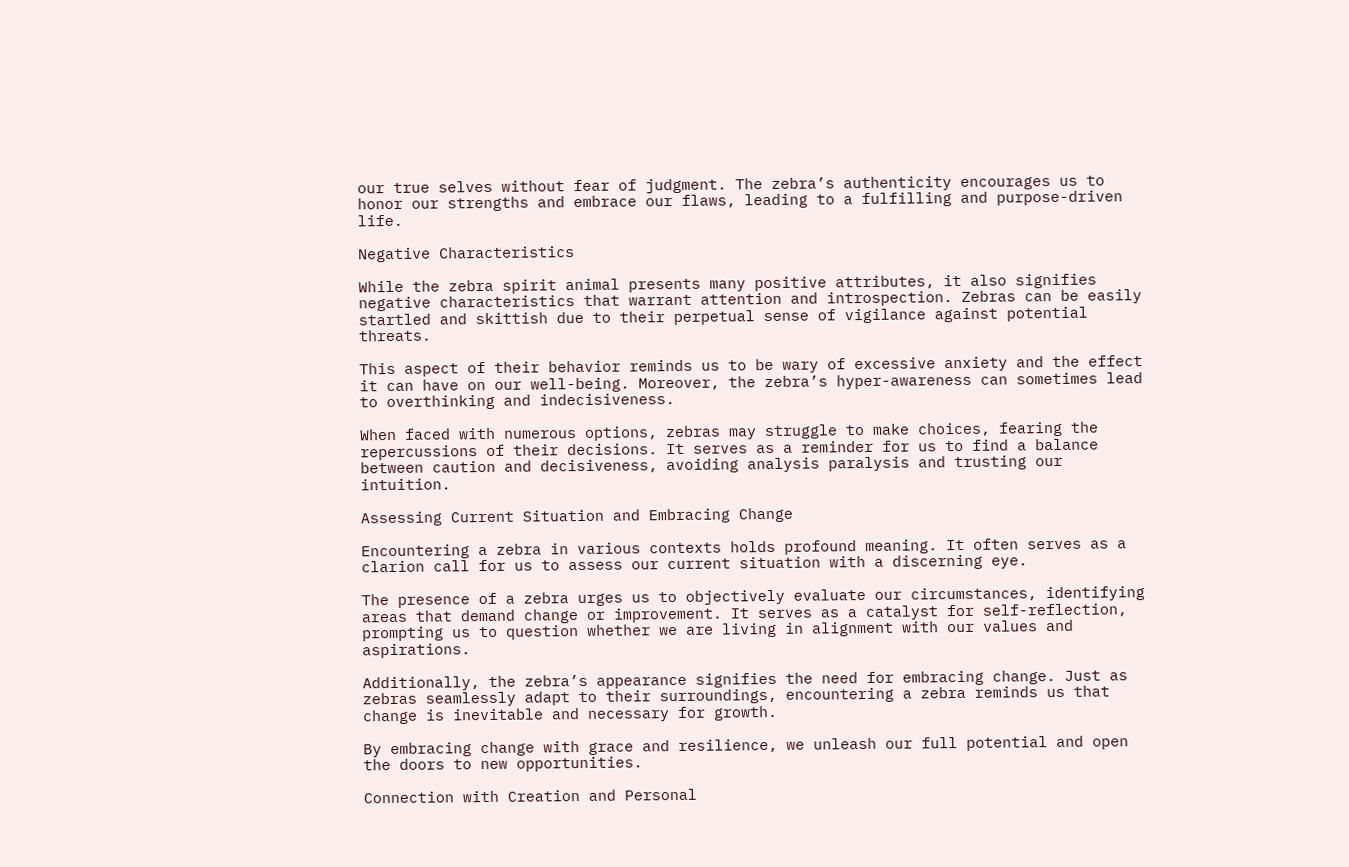our true selves without fear of judgment. The zebra’s authenticity encourages us to honor our strengths and embrace our flaws, leading to a fulfilling and purpose-driven life.

Negative Characteristics

While the zebra spirit animal presents many positive attributes, it also signifies negative characteristics that warrant attention and introspection. Zebras can be easily startled and skittish due to their perpetual sense of vigilance against potential threats.

This aspect of their behavior reminds us to be wary of excessive anxiety and the effect it can have on our well-being. Moreover, the zebra’s hyper-awareness can sometimes lead to overthinking and indecisiveness.

When faced with numerous options, zebras may struggle to make choices, fearing the repercussions of their decisions. It serves as a reminder for us to find a balance between caution and decisiveness, avoiding analysis paralysis and trusting our intuition.

Assessing Current Situation and Embracing Change

Encountering a zebra in various contexts holds profound meaning. It often serves as a clarion call for us to assess our current situation with a discerning eye.

The presence of a zebra urges us to objectively evaluate our circumstances, identifying areas that demand change or improvement. It serves as a catalyst for self-reflection, prompting us to question whether we are living in alignment with our values and aspirations.

Additionally, the zebra’s appearance signifies the need for embracing change. Just as zebras seamlessly adapt to their surroundings, encountering a zebra reminds us that change is inevitable and necessary for growth.

By embracing change with grace and resilience, we unleash our full potential and open the doors to new opportunities.

Connection with Creation and Personal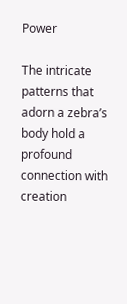Power

The intricate patterns that adorn a zebra’s body hold a profound connection with creation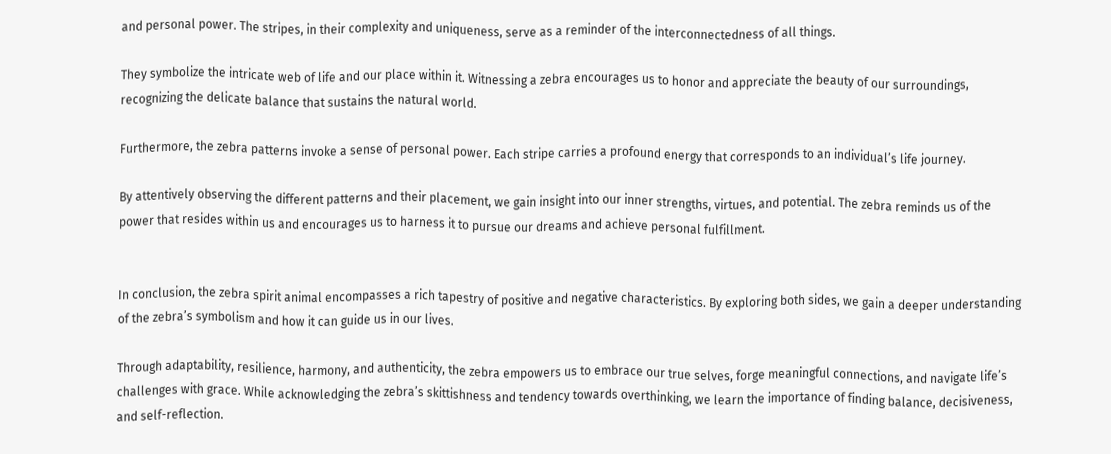and personal power. The stripes, in their complexity and uniqueness, serve as a reminder of the interconnectedness of all things.

They symbolize the intricate web of life and our place within it. Witnessing a zebra encourages us to honor and appreciate the beauty of our surroundings, recognizing the delicate balance that sustains the natural world.

Furthermore, the zebra patterns invoke a sense of personal power. Each stripe carries a profound energy that corresponds to an individual’s life journey.

By attentively observing the different patterns and their placement, we gain insight into our inner strengths, virtues, and potential. The zebra reminds us of the power that resides within us and encourages us to harness it to pursue our dreams and achieve personal fulfillment.


In conclusion, the zebra spirit animal encompasses a rich tapestry of positive and negative characteristics. By exploring both sides, we gain a deeper understanding of the zebra’s symbolism and how it can guide us in our lives.

Through adaptability, resilience, harmony, and authenticity, the zebra empowers us to embrace our true selves, forge meaningful connections, and navigate life’s challenges with grace. While acknowledging the zebra’s skittishness and tendency towards overthinking, we learn the importance of finding balance, decisiveness, and self-reflection.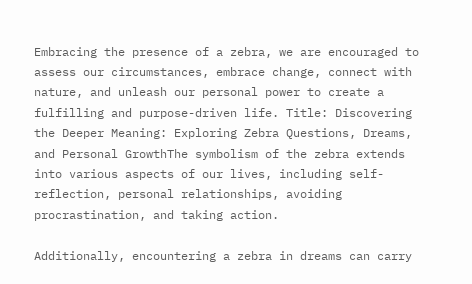Embracing the presence of a zebra, we are encouraged to assess our circumstances, embrace change, connect with nature, and unleash our personal power to create a fulfilling and purpose-driven life. Title: Discovering the Deeper Meaning: Exploring Zebra Questions, Dreams, and Personal GrowthThe symbolism of the zebra extends into various aspects of our lives, including self-reflection, personal relationships, avoiding procrastination, and taking action.

Additionally, encountering a zebra in dreams can carry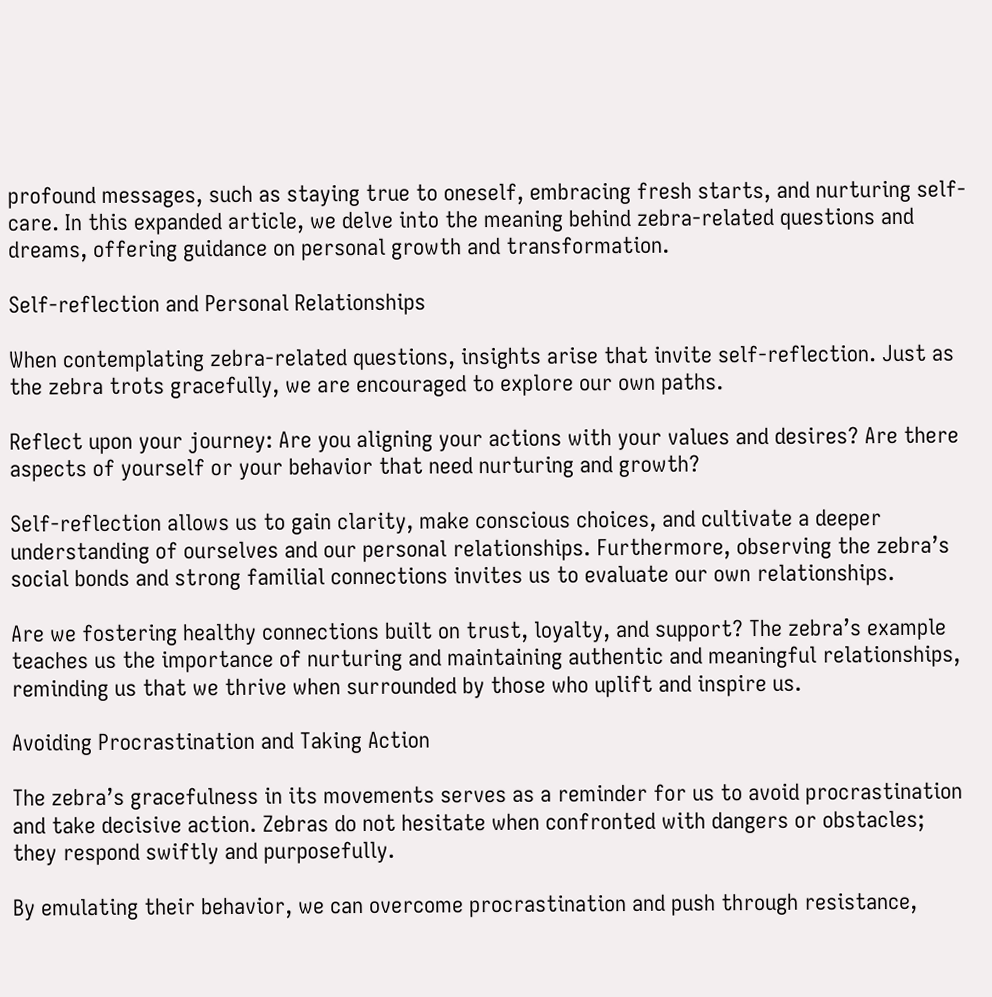profound messages, such as staying true to oneself, embracing fresh starts, and nurturing self-care. In this expanded article, we delve into the meaning behind zebra-related questions and dreams, offering guidance on personal growth and transformation.

Self-reflection and Personal Relationships

When contemplating zebra-related questions, insights arise that invite self-reflection. Just as the zebra trots gracefully, we are encouraged to explore our own paths.

Reflect upon your journey: Are you aligning your actions with your values and desires? Are there aspects of yourself or your behavior that need nurturing and growth?

Self-reflection allows us to gain clarity, make conscious choices, and cultivate a deeper understanding of ourselves and our personal relationships. Furthermore, observing the zebra’s social bonds and strong familial connections invites us to evaluate our own relationships.

Are we fostering healthy connections built on trust, loyalty, and support? The zebra’s example teaches us the importance of nurturing and maintaining authentic and meaningful relationships, reminding us that we thrive when surrounded by those who uplift and inspire us.

Avoiding Procrastination and Taking Action

The zebra’s gracefulness in its movements serves as a reminder for us to avoid procrastination and take decisive action. Zebras do not hesitate when confronted with dangers or obstacles; they respond swiftly and purposefully.

By emulating their behavior, we can overcome procrastination and push through resistance,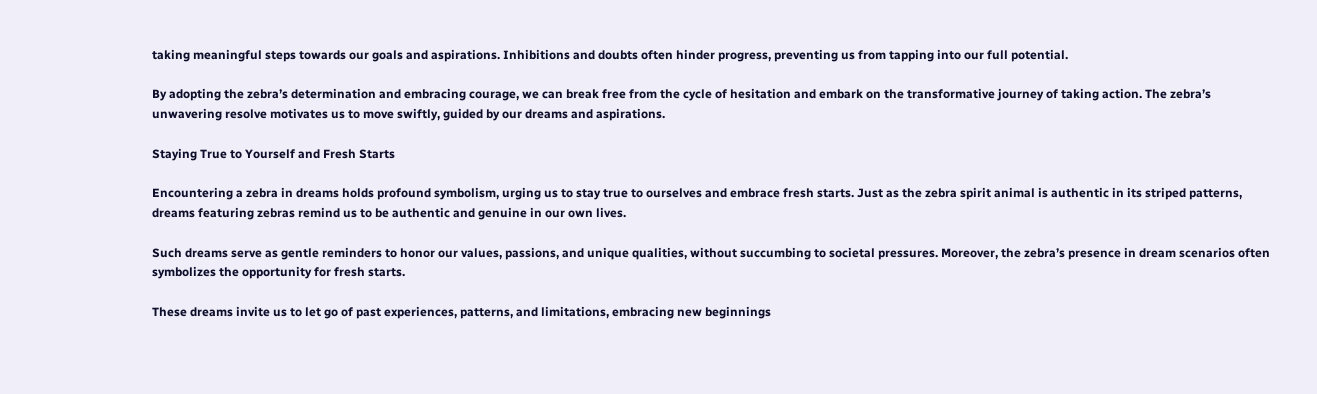taking meaningful steps towards our goals and aspirations. Inhibitions and doubts often hinder progress, preventing us from tapping into our full potential.

By adopting the zebra’s determination and embracing courage, we can break free from the cycle of hesitation and embark on the transformative journey of taking action. The zebra’s unwavering resolve motivates us to move swiftly, guided by our dreams and aspirations.

Staying True to Yourself and Fresh Starts

Encountering a zebra in dreams holds profound symbolism, urging us to stay true to ourselves and embrace fresh starts. Just as the zebra spirit animal is authentic in its striped patterns, dreams featuring zebras remind us to be authentic and genuine in our own lives.

Such dreams serve as gentle reminders to honor our values, passions, and unique qualities, without succumbing to societal pressures. Moreover, the zebra’s presence in dream scenarios often symbolizes the opportunity for fresh starts.

These dreams invite us to let go of past experiences, patterns, and limitations, embracing new beginnings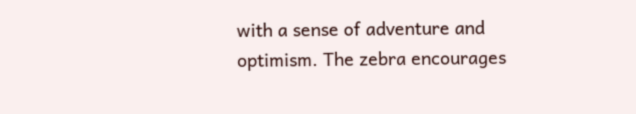with a sense of adventure and optimism. The zebra encourages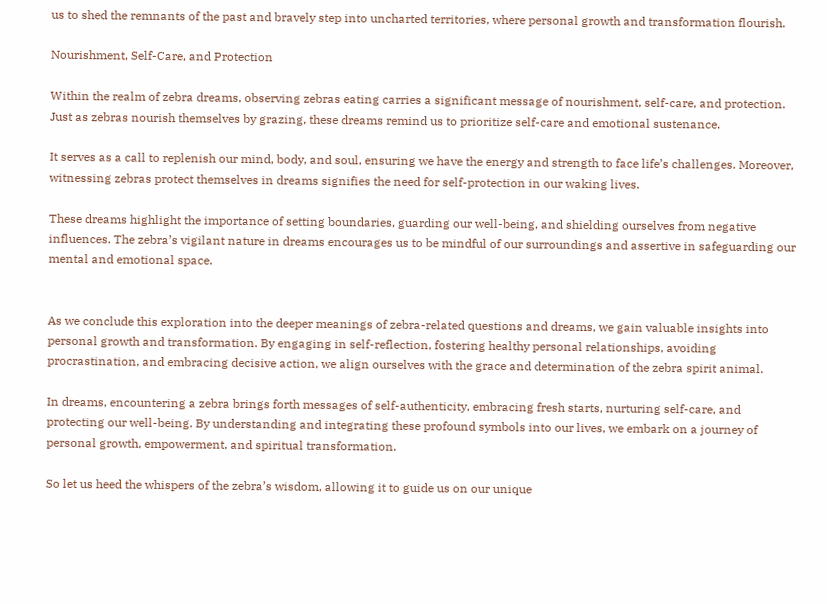us to shed the remnants of the past and bravely step into uncharted territories, where personal growth and transformation flourish.

Nourishment, Self-Care, and Protection

Within the realm of zebra dreams, observing zebras eating carries a significant message of nourishment, self-care, and protection. Just as zebras nourish themselves by grazing, these dreams remind us to prioritize self-care and emotional sustenance.

It serves as a call to replenish our mind, body, and soul, ensuring we have the energy and strength to face life’s challenges. Moreover, witnessing zebras protect themselves in dreams signifies the need for self-protection in our waking lives.

These dreams highlight the importance of setting boundaries, guarding our well-being, and shielding ourselves from negative influences. The zebra’s vigilant nature in dreams encourages us to be mindful of our surroundings and assertive in safeguarding our mental and emotional space.


As we conclude this exploration into the deeper meanings of zebra-related questions and dreams, we gain valuable insights into personal growth and transformation. By engaging in self-reflection, fostering healthy personal relationships, avoiding procrastination, and embracing decisive action, we align ourselves with the grace and determination of the zebra spirit animal.

In dreams, encountering a zebra brings forth messages of self-authenticity, embracing fresh starts, nurturing self-care, and protecting our well-being. By understanding and integrating these profound symbols into our lives, we embark on a journey of personal growth, empowerment, and spiritual transformation.

So let us heed the whispers of the zebra’s wisdom, allowing it to guide us on our unique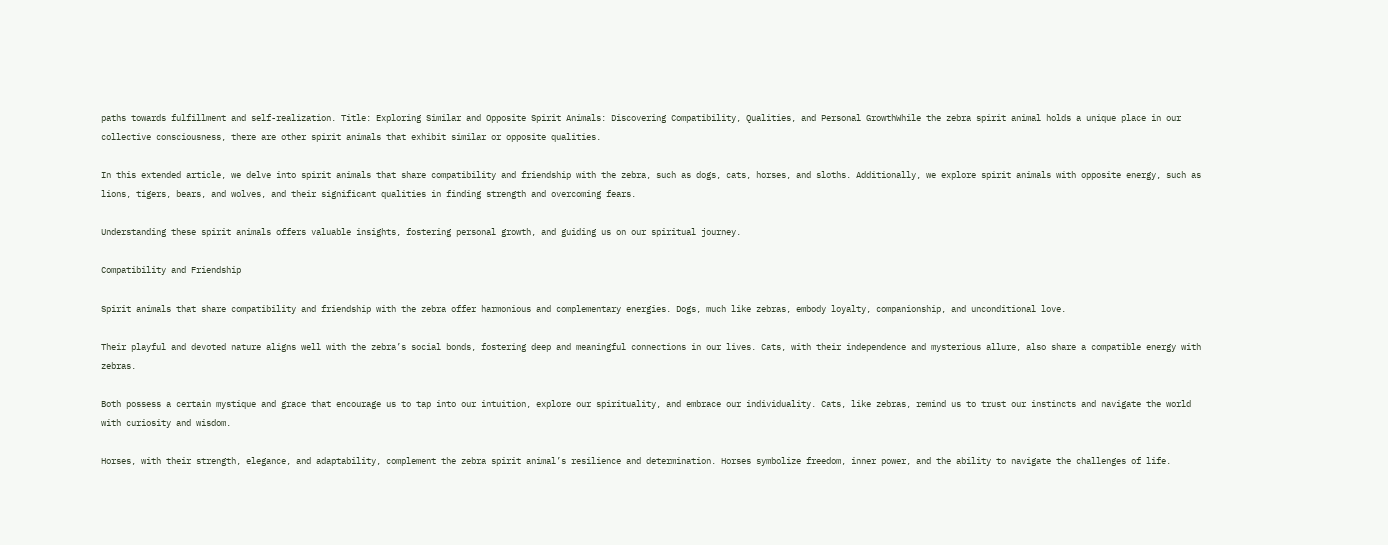paths towards fulfillment and self-realization. Title: Exploring Similar and Opposite Spirit Animals: Discovering Compatibility, Qualities, and Personal GrowthWhile the zebra spirit animal holds a unique place in our collective consciousness, there are other spirit animals that exhibit similar or opposite qualities.

In this extended article, we delve into spirit animals that share compatibility and friendship with the zebra, such as dogs, cats, horses, and sloths. Additionally, we explore spirit animals with opposite energy, such as lions, tigers, bears, and wolves, and their significant qualities in finding strength and overcoming fears.

Understanding these spirit animals offers valuable insights, fostering personal growth, and guiding us on our spiritual journey.

Compatibility and Friendship

Spirit animals that share compatibility and friendship with the zebra offer harmonious and complementary energies. Dogs, much like zebras, embody loyalty, companionship, and unconditional love.

Their playful and devoted nature aligns well with the zebra’s social bonds, fostering deep and meaningful connections in our lives. Cats, with their independence and mysterious allure, also share a compatible energy with zebras.

Both possess a certain mystique and grace that encourage us to tap into our intuition, explore our spirituality, and embrace our individuality. Cats, like zebras, remind us to trust our instincts and navigate the world with curiosity and wisdom.

Horses, with their strength, elegance, and adaptability, complement the zebra spirit animal’s resilience and determination. Horses symbolize freedom, inner power, and the ability to navigate the challenges of life.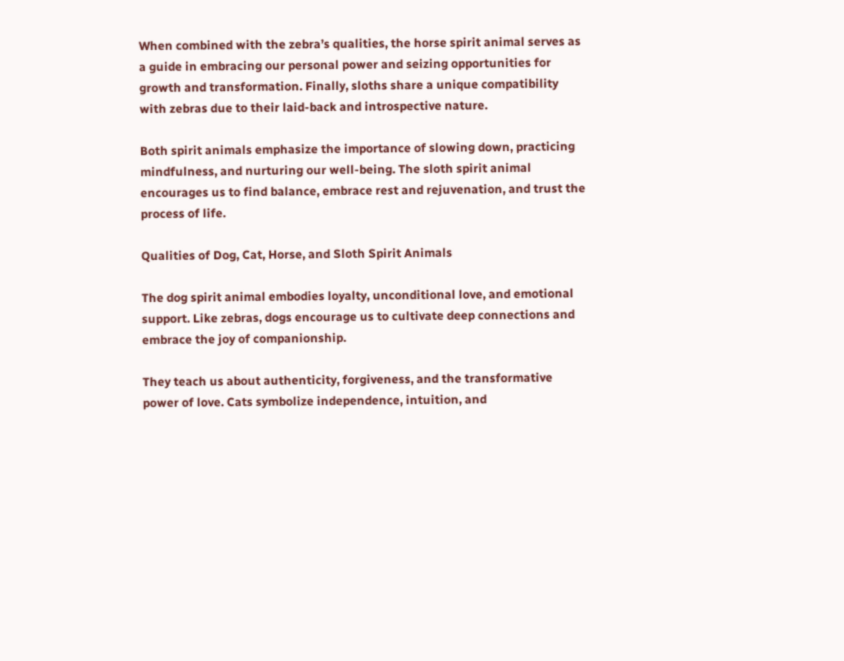When combined with the zebra’s qualities, the horse spirit animal serves as a guide in embracing our personal power and seizing opportunities for growth and transformation. Finally, sloths share a unique compatibility with zebras due to their laid-back and introspective nature.

Both spirit animals emphasize the importance of slowing down, practicing mindfulness, and nurturing our well-being. The sloth spirit animal encourages us to find balance, embrace rest and rejuvenation, and trust the process of life.

Qualities of Dog, Cat, Horse, and Sloth Spirit Animals

The dog spirit animal embodies loyalty, unconditional love, and emotional support. Like zebras, dogs encourage us to cultivate deep connections and embrace the joy of companionship.

They teach us about authenticity, forgiveness, and the transformative power of love. Cats symbolize independence, intuition, and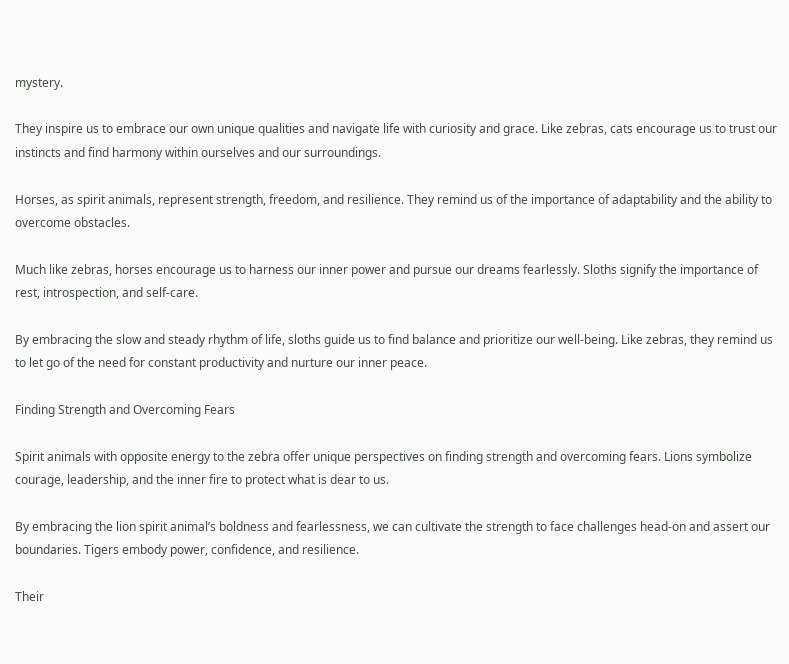mystery.

They inspire us to embrace our own unique qualities and navigate life with curiosity and grace. Like zebras, cats encourage us to trust our instincts and find harmony within ourselves and our surroundings.

Horses, as spirit animals, represent strength, freedom, and resilience. They remind us of the importance of adaptability and the ability to overcome obstacles.

Much like zebras, horses encourage us to harness our inner power and pursue our dreams fearlessly. Sloths signify the importance of rest, introspection, and self-care.

By embracing the slow and steady rhythm of life, sloths guide us to find balance and prioritize our well-being. Like zebras, they remind us to let go of the need for constant productivity and nurture our inner peace.

Finding Strength and Overcoming Fears

Spirit animals with opposite energy to the zebra offer unique perspectives on finding strength and overcoming fears. Lions symbolize courage, leadership, and the inner fire to protect what is dear to us.

By embracing the lion spirit animal’s boldness and fearlessness, we can cultivate the strength to face challenges head-on and assert our boundaries. Tigers embody power, confidence, and resilience.

Their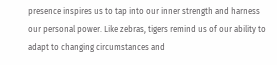presence inspires us to tap into our inner strength and harness our personal power. Like zebras, tigers remind us of our ability to adapt to changing circumstances and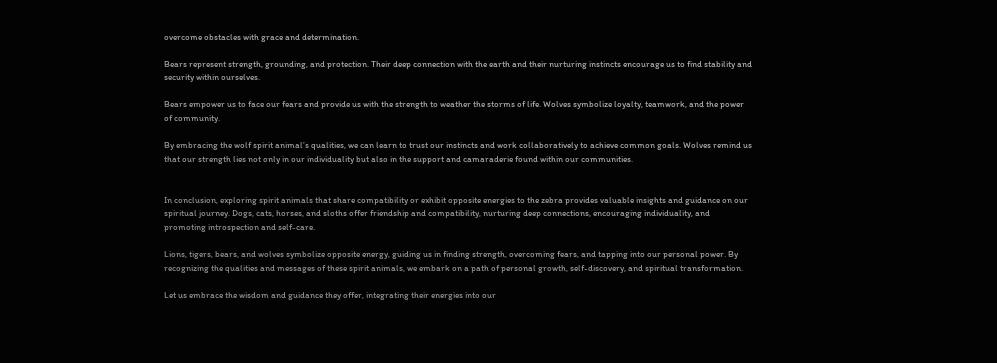overcome obstacles with grace and determination.

Bears represent strength, grounding, and protection. Their deep connection with the earth and their nurturing instincts encourage us to find stability and security within ourselves.

Bears empower us to face our fears and provide us with the strength to weather the storms of life. Wolves symbolize loyalty, teamwork, and the power of community.

By embracing the wolf spirit animal’s qualities, we can learn to trust our instincts and work collaboratively to achieve common goals. Wolves remind us that our strength lies not only in our individuality but also in the support and camaraderie found within our communities.


In conclusion, exploring spirit animals that share compatibility or exhibit opposite energies to the zebra provides valuable insights and guidance on our spiritual journey. Dogs, cats, horses, and sloths offer friendship and compatibility, nurturing deep connections, encouraging individuality, and promoting introspection and self-care.

Lions, tigers, bears, and wolves symbolize opposite energy, guiding us in finding strength, overcoming fears, and tapping into our personal power. By recognizing the qualities and messages of these spirit animals, we embark on a path of personal growth, self-discovery, and spiritual transformation.

Let us embrace the wisdom and guidance they offer, integrating their energies into our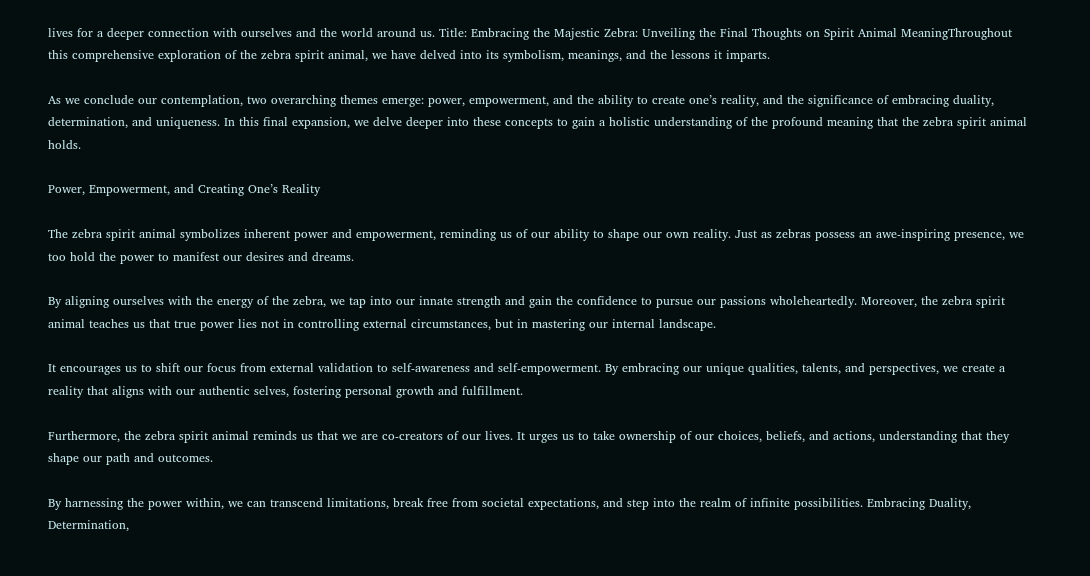lives for a deeper connection with ourselves and the world around us. Title: Embracing the Majestic Zebra: Unveiling the Final Thoughts on Spirit Animal MeaningThroughout this comprehensive exploration of the zebra spirit animal, we have delved into its symbolism, meanings, and the lessons it imparts.

As we conclude our contemplation, two overarching themes emerge: power, empowerment, and the ability to create one’s reality, and the significance of embracing duality, determination, and uniqueness. In this final expansion, we delve deeper into these concepts to gain a holistic understanding of the profound meaning that the zebra spirit animal holds.

Power, Empowerment, and Creating One’s Reality

The zebra spirit animal symbolizes inherent power and empowerment, reminding us of our ability to shape our own reality. Just as zebras possess an awe-inspiring presence, we too hold the power to manifest our desires and dreams.

By aligning ourselves with the energy of the zebra, we tap into our innate strength and gain the confidence to pursue our passions wholeheartedly. Moreover, the zebra spirit animal teaches us that true power lies not in controlling external circumstances, but in mastering our internal landscape.

It encourages us to shift our focus from external validation to self-awareness and self-empowerment. By embracing our unique qualities, talents, and perspectives, we create a reality that aligns with our authentic selves, fostering personal growth and fulfillment.

Furthermore, the zebra spirit animal reminds us that we are co-creators of our lives. It urges us to take ownership of our choices, beliefs, and actions, understanding that they shape our path and outcomes.

By harnessing the power within, we can transcend limitations, break free from societal expectations, and step into the realm of infinite possibilities. Embracing Duality, Determination,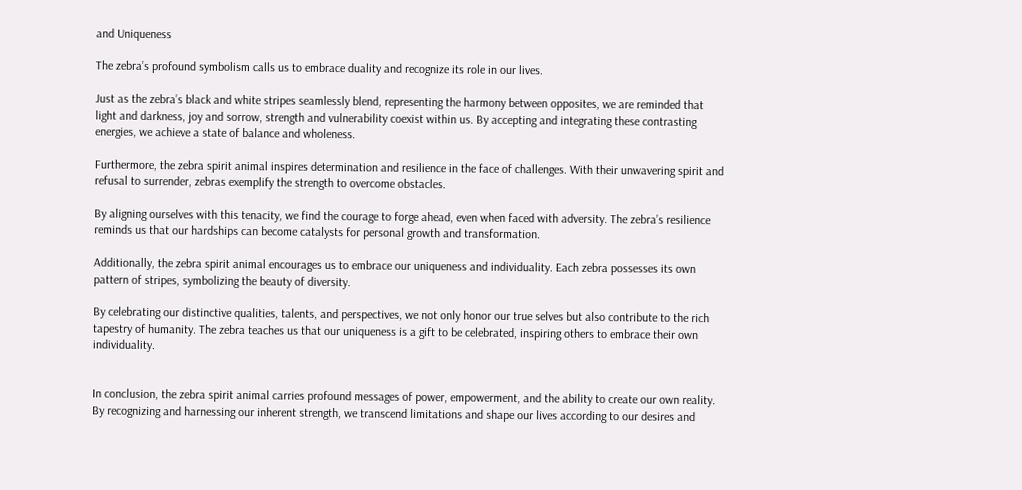and Uniqueness

The zebra’s profound symbolism calls us to embrace duality and recognize its role in our lives.

Just as the zebra’s black and white stripes seamlessly blend, representing the harmony between opposites, we are reminded that light and darkness, joy and sorrow, strength and vulnerability coexist within us. By accepting and integrating these contrasting energies, we achieve a state of balance and wholeness.

Furthermore, the zebra spirit animal inspires determination and resilience in the face of challenges. With their unwavering spirit and refusal to surrender, zebras exemplify the strength to overcome obstacles.

By aligning ourselves with this tenacity, we find the courage to forge ahead, even when faced with adversity. The zebra’s resilience reminds us that our hardships can become catalysts for personal growth and transformation.

Additionally, the zebra spirit animal encourages us to embrace our uniqueness and individuality. Each zebra possesses its own pattern of stripes, symbolizing the beauty of diversity.

By celebrating our distinctive qualities, talents, and perspectives, we not only honor our true selves but also contribute to the rich tapestry of humanity. The zebra teaches us that our uniqueness is a gift to be celebrated, inspiring others to embrace their own individuality.


In conclusion, the zebra spirit animal carries profound messages of power, empowerment, and the ability to create our own reality. By recognizing and harnessing our inherent strength, we transcend limitations and shape our lives according to our desires and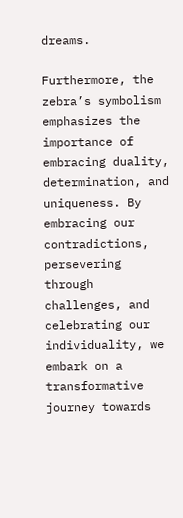dreams.

Furthermore, the zebra’s symbolism emphasizes the importance of embracing duality, determination, and uniqueness. By embracing our contradictions, persevering through challenges, and celebrating our individuality, we embark on a transformative journey towards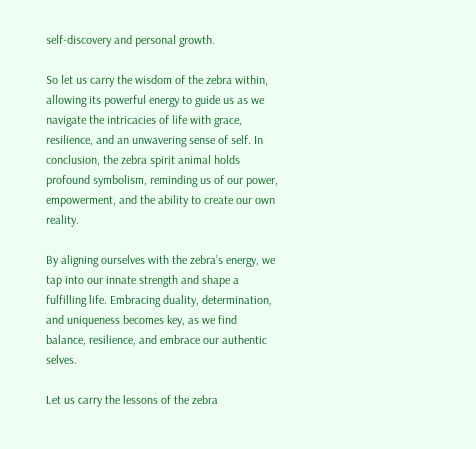self-discovery and personal growth.

So let us carry the wisdom of the zebra within, allowing its powerful energy to guide us as we navigate the intricacies of life with grace, resilience, and an unwavering sense of self. In conclusion, the zebra spirit animal holds profound symbolism, reminding us of our power, empowerment, and the ability to create our own reality.

By aligning ourselves with the zebra’s energy, we tap into our innate strength and shape a fulfilling life. Embracing duality, determination, and uniqueness becomes key, as we find balance, resilience, and embrace our authentic selves.

Let us carry the lessons of the zebra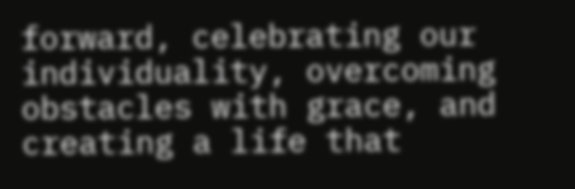forward, celebrating our individuality, overcoming obstacles with grace, and creating a life that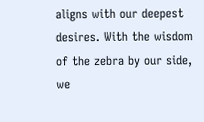aligns with our deepest desires. With the wisdom of the zebra by our side, we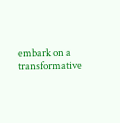embark on a transformative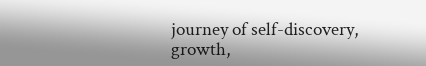journey of self-discovery, growth,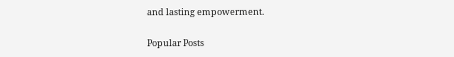and lasting empowerment.

Popular Posts